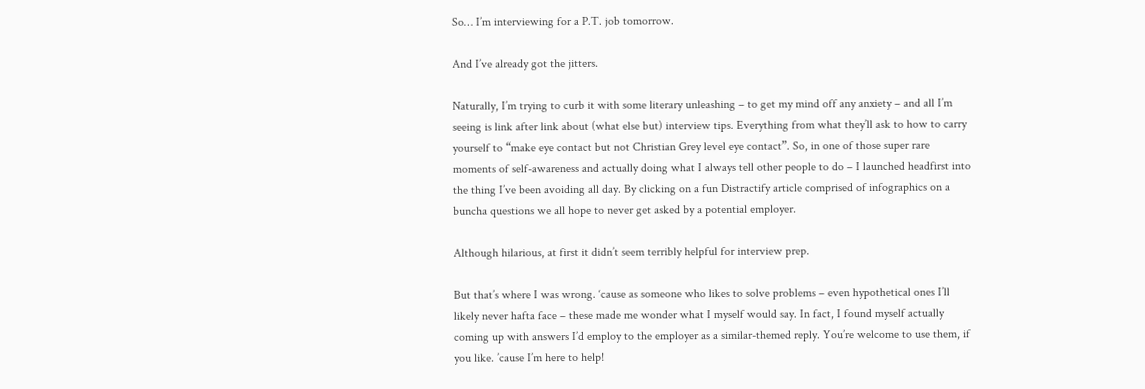So… I’m interviewing for a P.T. job tomorrow.

And I’ve already got the jitters.

Naturally, I’m trying to curb it with some literary unleashing – to get my mind off any anxiety – and all I’m seeing is link after link about (what else but) interview tips. Everything from what they’ll ask to how to carry yourself to “make eye contact but not Christian Grey level eye contact”. So, in one of those super rare moments of self-awareness and actually doing what I always tell other people to do – I launched headfirst into the thing I’ve been avoiding all day. By clicking on a fun Distractify article comprised of infographics on a buncha questions we all hope to never get asked by a potential employer.

Although hilarious, at first it didn’t seem terribly helpful for interview prep.

But that’s where I was wrong. ‘cause as someone who likes to solve problems – even hypothetical ones I’ll likely never hafta face – these made me wonder what I myself would say. In fact, I found myself actually coming up with answers I’d employ to the employer as a similar-themed reply. You’re welcome to use them, if you like. ’cause I’m here to help!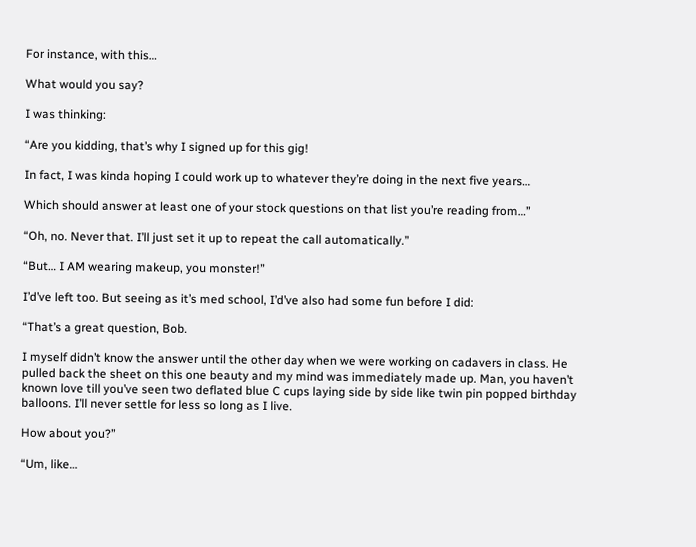For instance, with this…

What would you say?

I was thinking:

“Are you kidding, that’s why I signed up for this gig!

In fact, I was kinda hoping I could work up to whatever they’re doing in the next five years…

Which should answer at least one of your stock questions on that list you’re reading from…”

“Oh, no. Never that. I’ll just set it up to repeat the call automatically.”

“But… I AM wearing makeup, you monster!”

I’d’ve left too. But seeing as it’s med school, I’d’ve also had some fun before I did:

“That’s a great question, Bob.

I myself didn’t know the answer until the other day when we were working on cadavers in class. He pulled back the sheet on this one beauty and my mind was immediately made up. Man, you haven’t known love till you’ve seen two deflated blue C cups laying side by side like twin pin popped birthday balloons. I’ll never settle for less so long as I live.

How about you?”

“Um, like…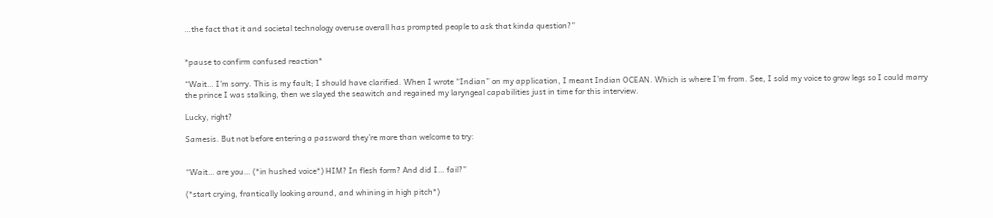…the fact that it and societal technology overuse overall has prompted people to ask that kinda question?”


*pause to confirm confused reaction*

“Wait… I’m sorry. This is my fault; I should have clarified. When I wrote “Indian” on my application, I meant Indian OCEAN. Which is where I’m from. See, I sold my voice to grow legs so I could marry the prince I was stalking, then we slayed the seawitch and regained my laryngeal capabilities just in time for this interview.

Lucky, right?

Samesis. But not before entering a password they’re more than welcome to try:


“Wait… are you… (*in hushed voice*) HIM? In flesh form? And did I… fail?”

(*start crying, frantically looking around, and whining in high pitch*)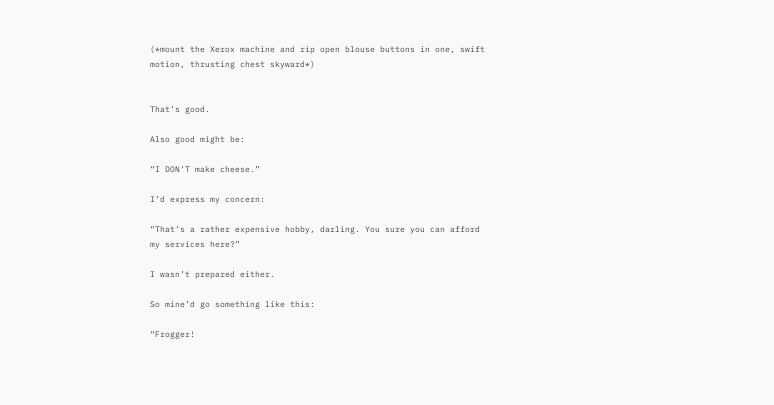(*mount the Xerox machine and rip open blouse buttons in one, swift motion, thrusting chest skyward*)


That’s good.

Also good might be:

“I DON’T make cheese.”

I’d express my concern:

“That’s a rather expensive hobby, darling. You sure you can afford my services here?”

I wasn’t prepared either.

So mine’d go something like this:

“Frogger!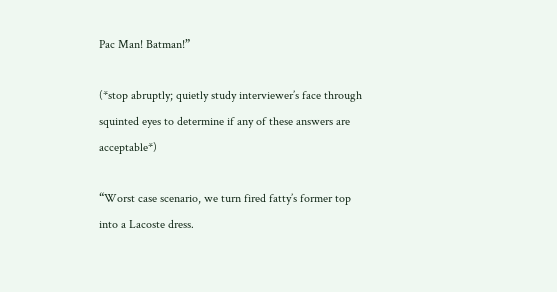Pac Man! Batman!”

(*stop abruptly; quietly study interviewer’s face through squinted eyes to determine if any of these answers are acceptable*)

“Worst case scenario, we turn fired fatty’s former top into a Lacoste dress.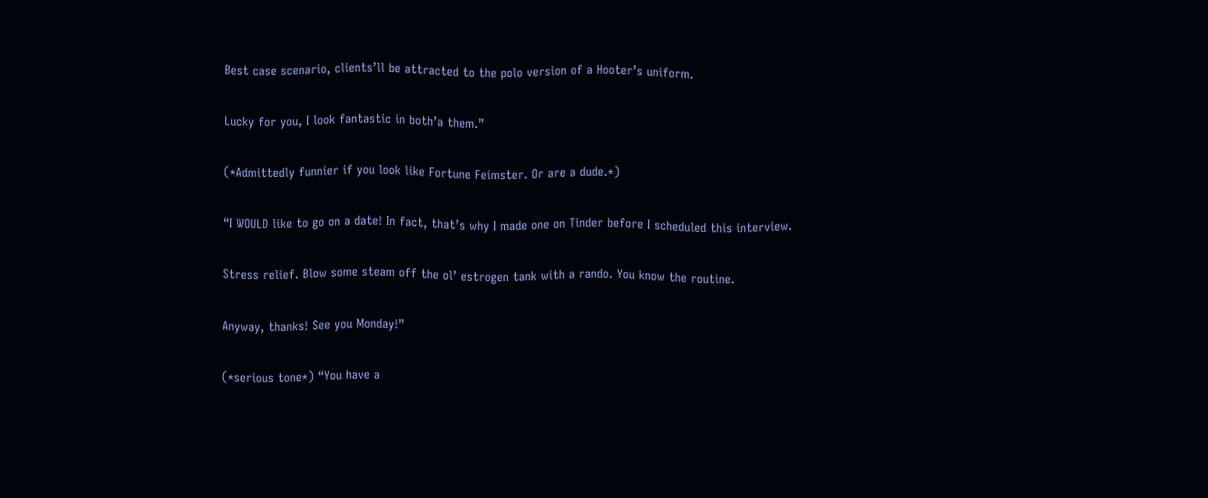Best case scenario, clients’ll be attracted to the polo version of a Hooter’s uniform.

Lucky for you, I look fantastic in both’a them.”

(*Admittedly funnier if you look like Fortune Feimster. Or are a dude.*)

“I WOULD like to go on a date! In fact, that’s why I made one on Tinder before I scheduled this interview.

Stress relief. Blow some steam off the ol’ estrogen tank with a rando. You know the routine.

Anyway, thanks! See you Monday!”

(*serious tone*) “You have a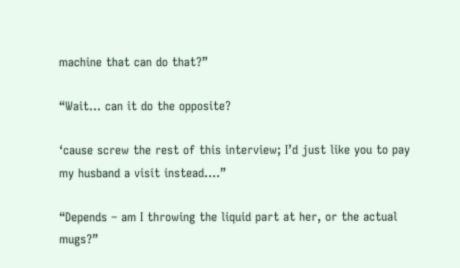machine that can do that?”

“Wait… can it do the opposite?

‘cause screw the rest of this interview; I’d just like you to pay my husband a visit instead….”

“Depends – am I throwing the liquid part at her, or the actual mugs?”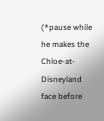(*pause while he makes the Chloe-at-Disneyland face before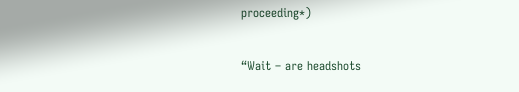proceeding*)

“Wait – are headshots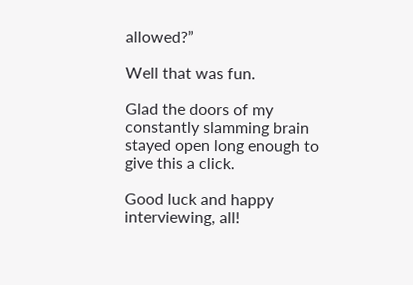allowed?”

Well that was fun.

Glad the doors of my constantly slamming brain stayed open long enough to give this a click.

Good luck and happy interviewing, all!